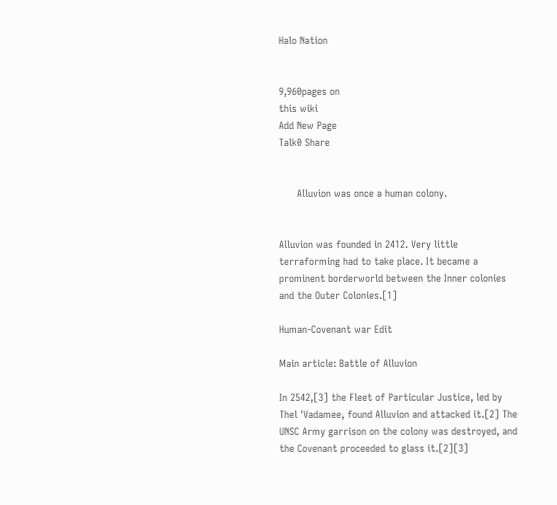Halo Nation


9,960pages on
this wiki
Add New Page
Talk0 Share


      Alluvion was once a human colony.


Alluvion was founded in 2412. Very little terraforming had to take place. It became a prominent borderworld between the Inner colonies and the Outer Colonies.[1]

Human-Covenant war Edit

Main article: Battle of Alluvion

In 2542,[3] the Fleet of Particular Justice, led by Thel 'Vadamee, found Alluvion and attacked it.[2] The UNSC Army garrison on the colony was destroyed, and the Covenant proceeded to glass it.[2][3]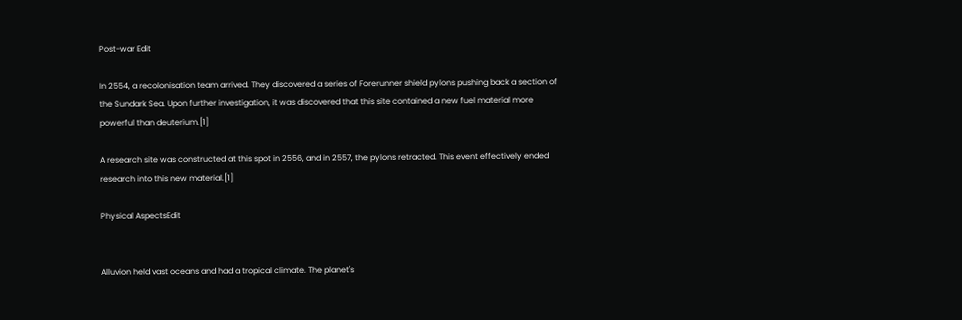Post-war Edit

In 2554, a recolonisation team arrived. They discovered a series of Forerunner shield pylons pushing back a section of the Sundark Sea. Upon further investigation, it was discovered that this site contained a new fuel material more powerful than deuterium.[1]

A research site was constructed at this spot in 2556, and in 2557, the pylons retracted. This event effectively ended research into this new material.[1]

Physical AspectsEdit


Alluvion held vast oceans and had a tropical climate. The planet's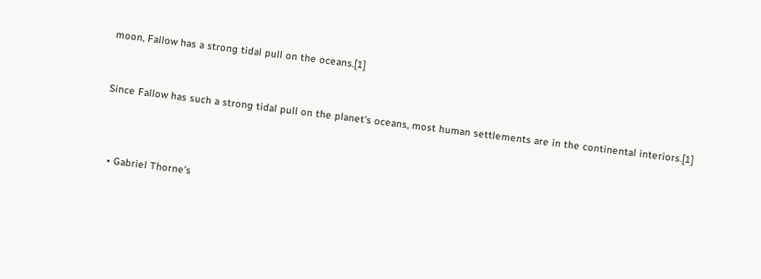moon, Fallow has a strong tidal pull on the oceans.[1]


Since Fallow has such a strong tidal pull on the planet's oceans, most human settlements are in the continental interiors.[1]



  • Gabriel Thorne's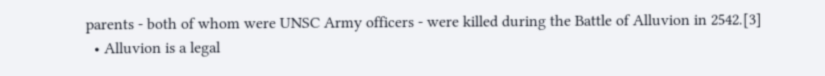parents - both of whom were UNSC Army officers - were killed during the Battle of Alluvion in 2542.[3]
  • Alluvion is a legal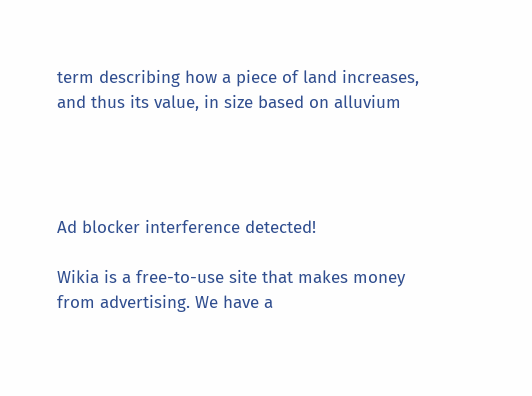term describing how a piece of land increases, and thus its value, in size based on alluvium




Ad blocker interference detected!

Wikia is a free-to-use site that makes money from advertising. We have a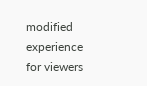modified experience for viewers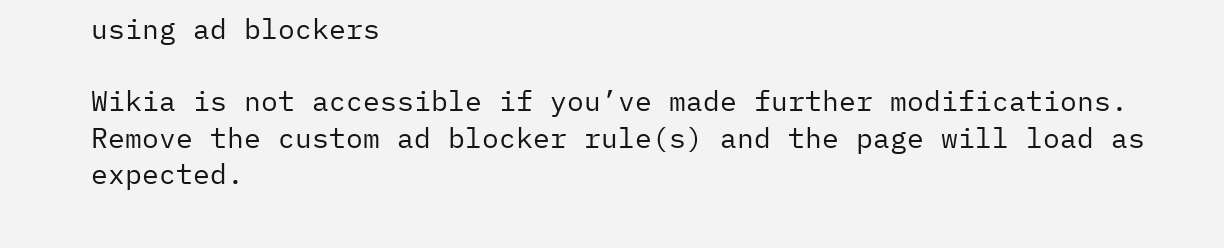using ad blockers

Wikia is not accessible if you’ve made further modifications. Remove the custom ad blocker rule(s) and the page will load as expected.